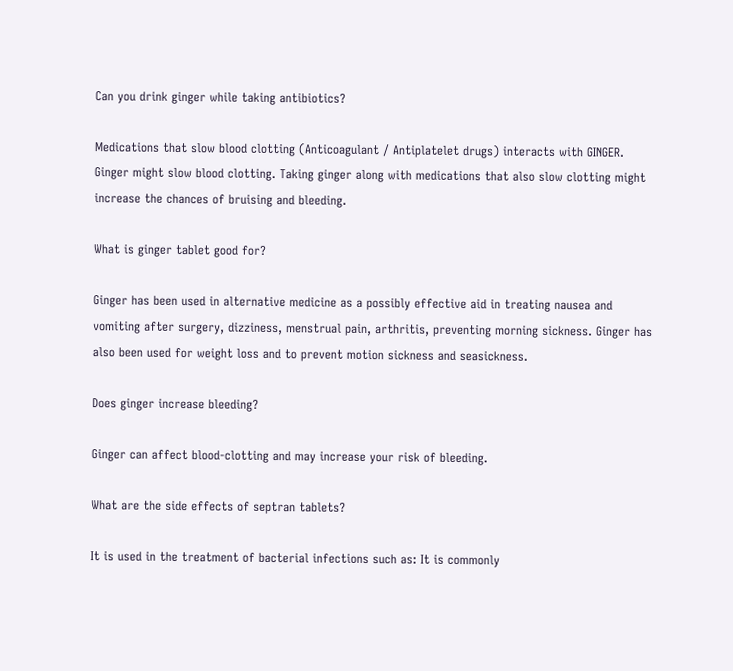Can you drink ginger while taking antibiotics?

Medications that slow blood clotting (Anticoagulant / Antiplatelet drugs) interacts with GINGER. Ginger might slow blood clotting. Taking ginger along with medications that also slow clotting might increase the chances of bruising and bleeding.

What is ginger tablet good for?

Ginger has been used in alternative medicine as a possibly effective aid in treating nausea and vomiting after surgery, dizziness, menstrual pain, arthritis, preventing morning sickness. Ginger has also been used for weight loss and to prevent motion sickness and seasickness.

Does ginger increase bleeding?

Ginger can affect blood-clotting and may increase your risk of bleeding.

What are the side effects of septran tablets?

It is used in the treatment of bacterial infections such as: It is commonly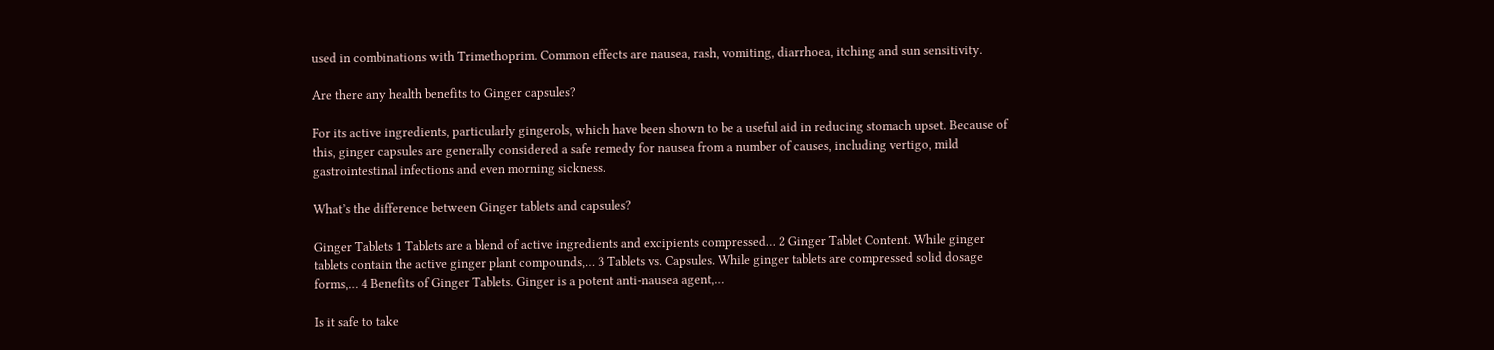used in combinations with Trimethoprim. Common effects are nausea, rash, vomiting, diarrhoea, itching and sun sensitivity.

Are there any health benefits to Ginger capsules?

For its active ingredients, particularly gingerols, which have been shown to be a useful aid in reducing stomach upset. Because of this, ginger capsules are generally considered a safe remedy for nausea from a number of causes, including vertigo, mild gastrointestinal infections and even morning sickness.

What’s the difference between Ginger tablets and capsules?

Ginger Tablets 1 Tablets are a blend of active ingredients and excipients compressed… 2 Ginger Tablet Content. While ginger tablets contain the active ginger plant compounds,… 3 Tablets vs. Capsules. While ginger tablets are compressed solid dosage forms,… 4 Benefits of Ginger Tablets. Ginger is a potent anti-nausea agent,…

Is it safe to take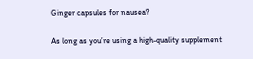Ginger capsules for nausea?

As long as you’re using a high-quality supplement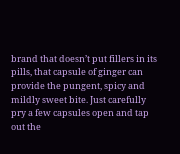brand that doesn’t put fillers in its pills, that capsule of ginger can provide the pungent, spicy and mildly sweet bite. Just carefully pry a few capsules open and tap out the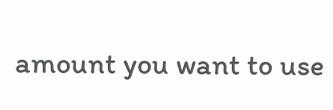amount you want to use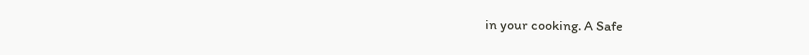in your cooking. A Safe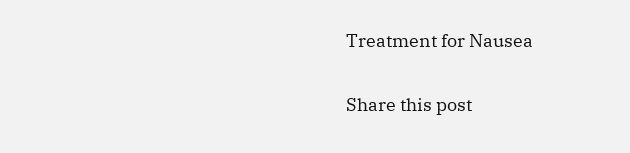Treatment for Nausea

Share this post